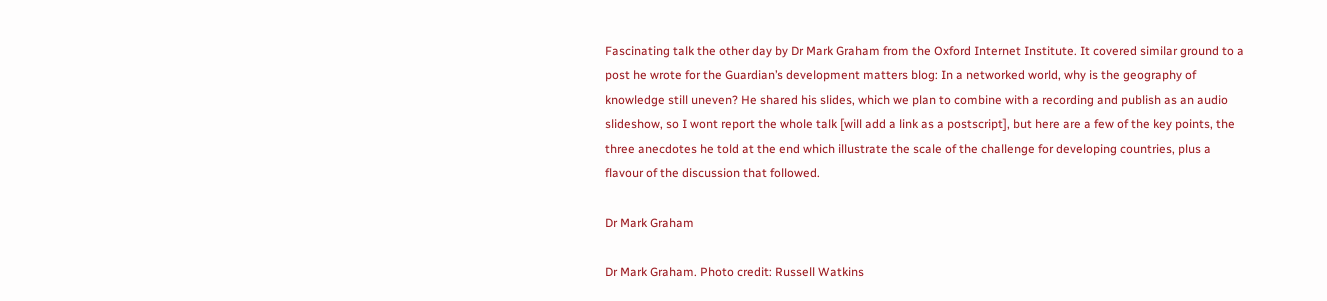Fascinating talk the other day by Dr Mark Graham from the Oxford Internet Institute. It covered similar ground to a post he wrote for the Guardian’s development matters blog: In a networked world, why is the geography of knowledge still uneven? He shared his slides, which we plan to combine with a recording and publish as an audio slideshow, so I wont report the whole talk [will add a link as a postscript], but here are a few of the key points, the three anecdotes he told at the end which illustrate the scale of the challenge for developing countries, plus a flavour of the discussion that followed.

Dr Mark Graham

Dr Mark Graham. Photo credit: Russell Watkins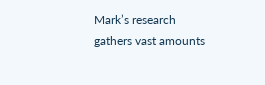Mark’s research gathers vast amounts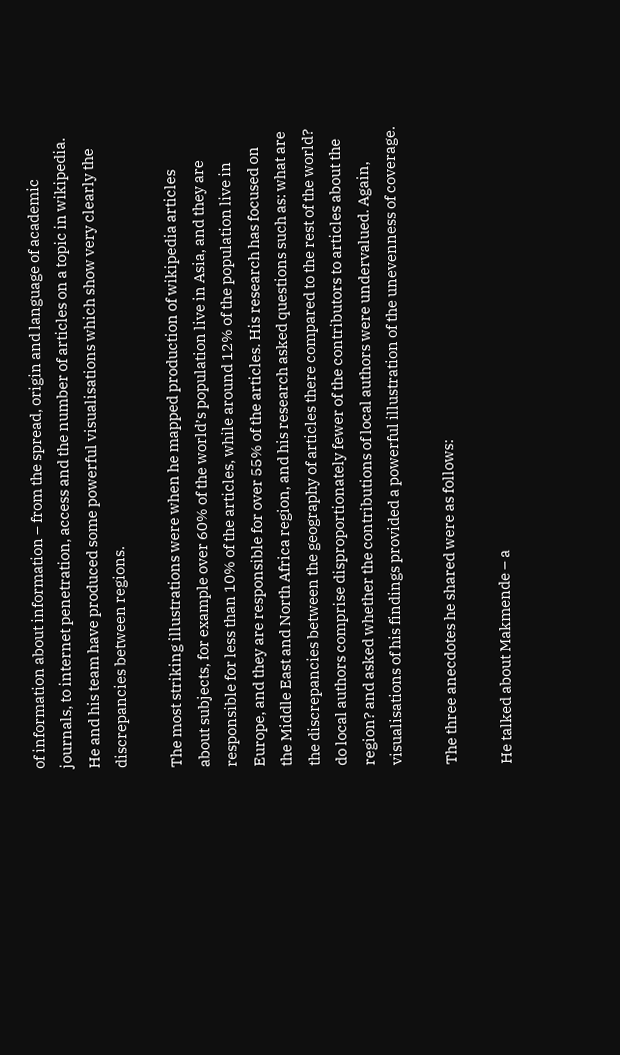of information about information – from the spread, origin and language of academic journals, to internet penetration, access and the number of articles on a topic in wikipedia. He and his team have produced some powerful visualisations which show very clearly the discrepancies between regions.

The most striking illustrations were when he mapped production of wikipedia articles about subjects, for example over 60% of the world’s population live in Asia, and they are responsible for less than 10% of the articles, while around 12% of the population live in Europe, and they are responsible for over 55% of the articles. His research has focused on the Middle East and North Africa region, and his research asked questions such as: what are the discrepancies between the geography of articles there compared to the rest of the world? do local authors comprise disproportionately fewer of the contributors to articles about the region? and asked whether the contributions of local authors were undervalued. Again, visualisations of his findings provided a powerful illustration of the unevenness of coverage.

The three anecdotes he shared were as follows:

He talked about Makmende – a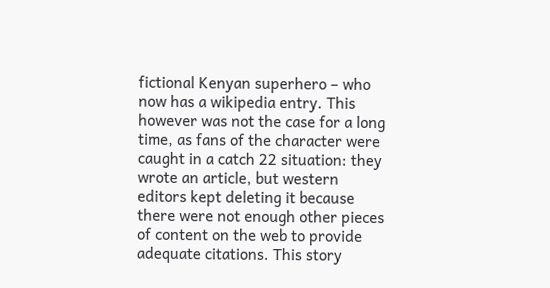fictional Kenyan superhero – who now has a wikipedia entry. This however was not the case for a long time, as fans of the character were caught in a catch 22 situation: they wrote an article, but western editors kept deleting it because there were not enough other pieces of content on the web to provide adequate citations. This story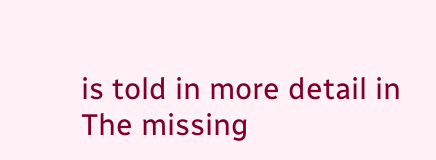is told in more detail in The missing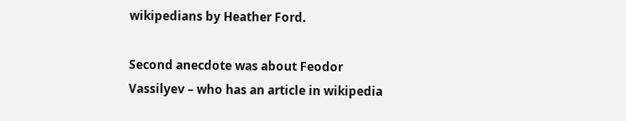wikipedians by Heather Ford.

Second anecdote was about Feodor Vassilyev – who has an article in wikipedia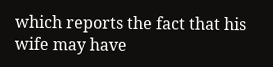which reports the fact that his wife may have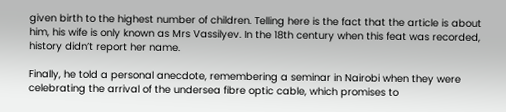given birth to the highest number of children. Telling here is the fact that the article is about him, his wife is only known as Mrs Vassilyev. In the 18th century when this feat was recorded, history didn’t report her name.

Finally, he told a personal anecdote, remembering a seminar in Nairobi when they were celebrating the arrival of the undersea fibre optic cable, which promises to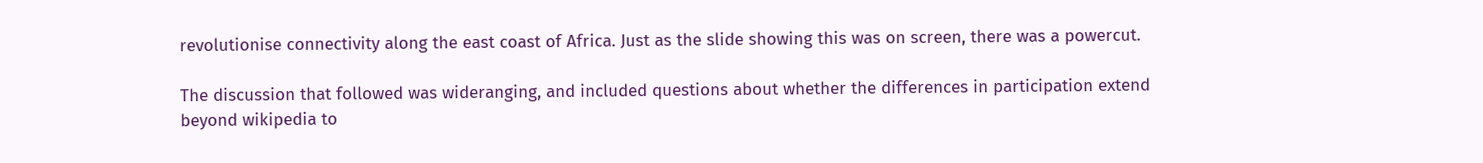revolutionise connectivity along the east coast of Africa. Just as the slide showing this was on screen, there was a powercut.

The discussion that followed was wideranging, and included questions about whether the differences in participation extend beyond wikipedia to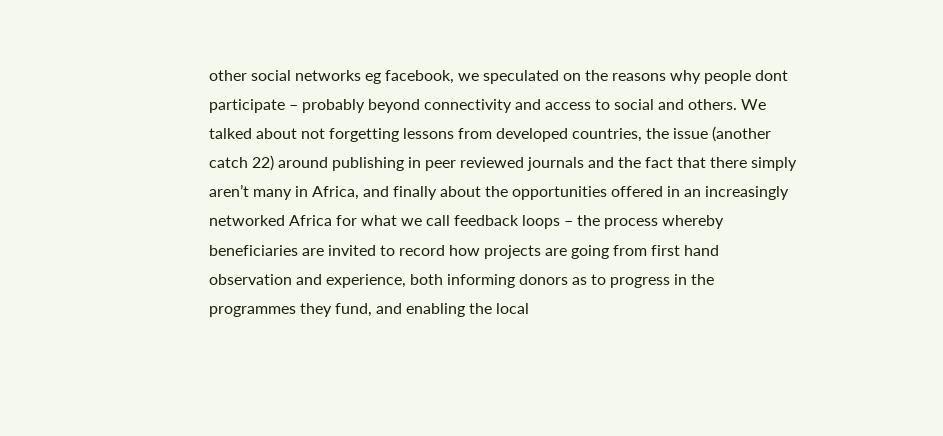other social networks eg facebook, we speculated on the reasons why people dont participate – probably beyond connectivity and access to social and others. We talked about not forgetting lessons from developed countries, the issue (another catch 22) around publishing in peer reviewed journals and the fact that there simply aren’t many in Africa, and finally about the opportunities offered in an increasingly networked Africa for what we call feedback loops – the process whereby beneficiaries are invited to record how projects are going from first hand observation and experience, both informing donors as to progress in the programmes they fund, and enabling the local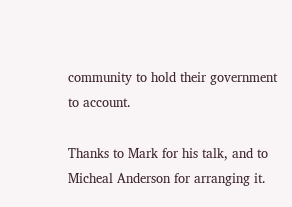community to hold their government to account.

Thanks to Mark for his talk, and to Micheal Anderson for arranging it.